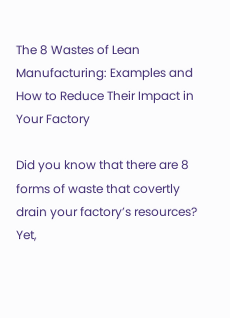The 8 Wastes of Lean Manufacturing: Examples and How to Reduce Their Impact in Your Factory

Did you know that there are 8 forms of waste that covertly drain your factory’s resources? Yet,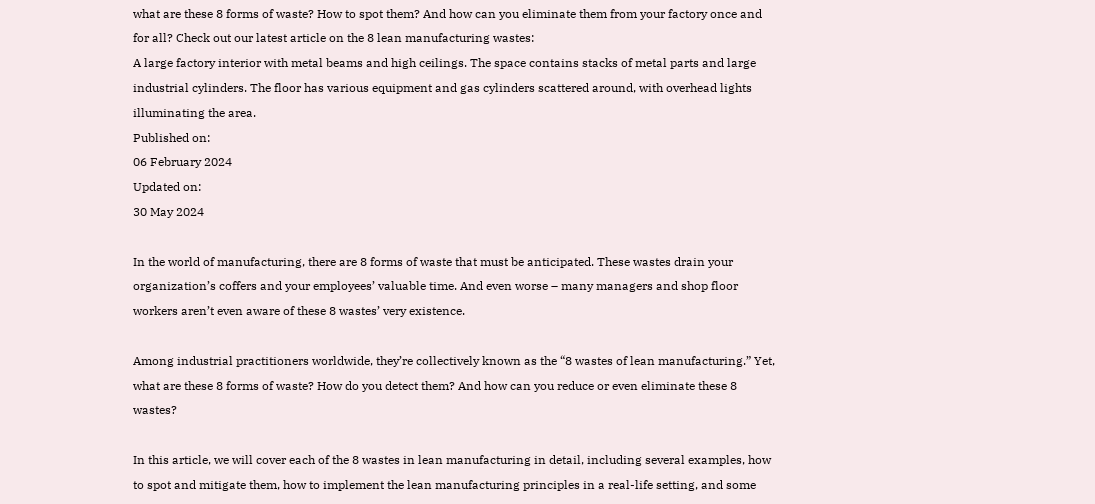what are these 8 forms of waste? How to spot them? And how can you eliminate them from your factory once and for all? Check out our latest article on the 8 lean manufacturing wastes:
A large factory interior with metal beams and high ceilings. The space contains stacks of metal parts and large industrial cylinders. The floor has various equipment and gas cylinders scattered around, with overhead lights illuminating the area.
Published on:
06 February 2024
Updated on:
30 May 2024

In the world of manufacturing, there are 8 forms of waste that must be anticipated. These wastes drain your organization’s coffers and your employees’ valuable time. And even worse – many managers and shop floor workers aren’t even aware of these 8 wastes’ very existence.

Among industrial practitioners worldwide, they’re collectively known as the “8 wastes of lean manufacturing.” Yet, what are these 8 forms of waste? How do you detect them? And how can you reduce or even eliminate these 8 wastes?

In this article, we will cover each of the 8 wastes in lean manufacturing in detail, including several examples, how to spot and mitigate them, how to implement the lean manufacturing principles in a real-life setting, and some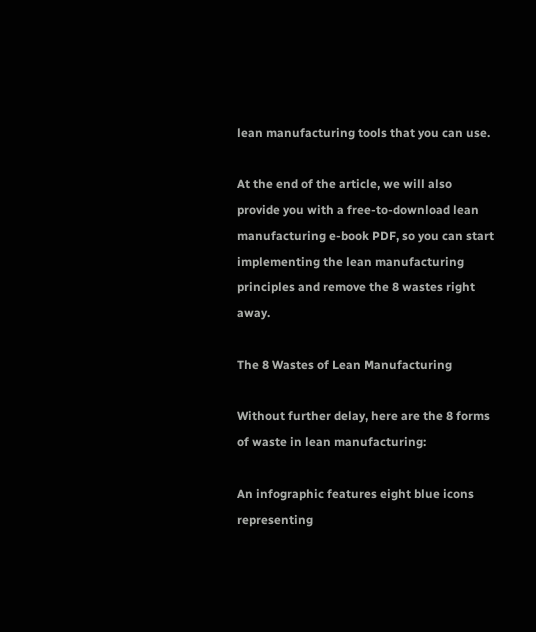lean manufacturing tools that you can use.

At the end of the article, we will also provide you with a free-to-download lean manufacturing e-book PDF, so you can start implementing the lean manufacturing principles and remove the 8 wastes right away.

The 8 Wastes of Lean Manufacturing

Without further delay, here are the 8 forms of waste in lean manufacturing:

An infographic features eight blue icons representing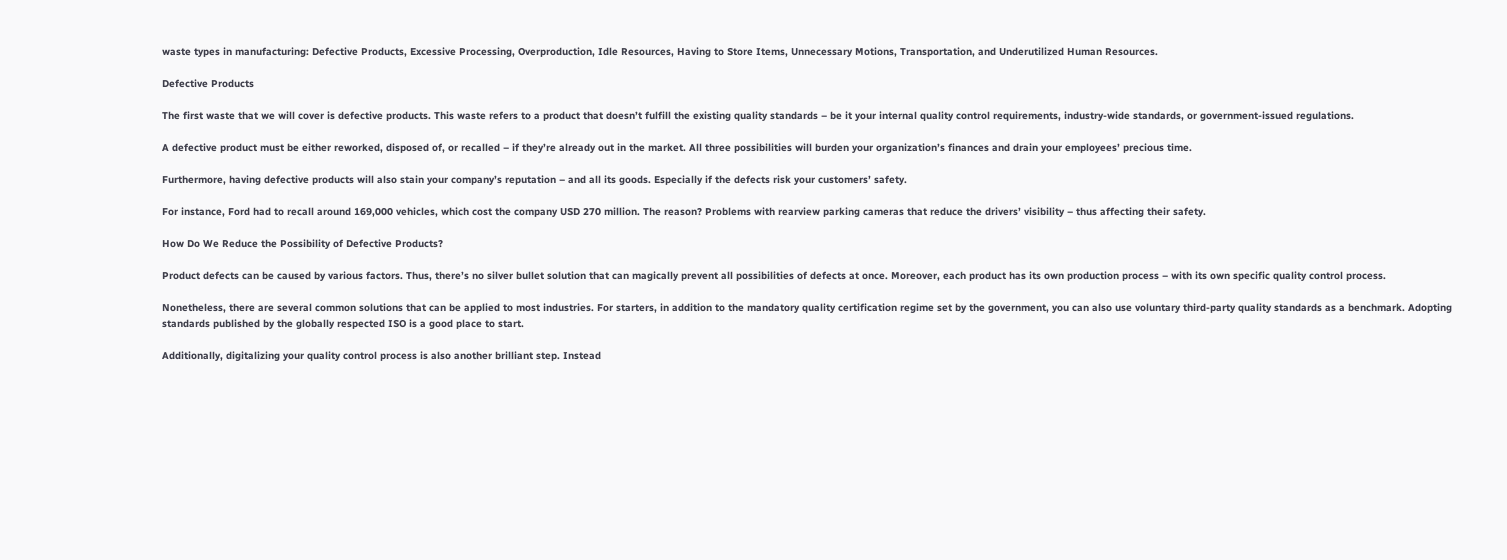waste types in manufacturing: Defective Products, Excessive Processing, Overproduction, Idle Resources, Having to Store Items, Unnecessary Motions, Transportation, and Underutilized Human Resources.

Defective Products

The first waste that we will cover is defective products. This waste refers to a product that doesn’t fulfill the existing quality standards – be it your internal quality control requirements, industry-wide standards, or government-issued regulations.

A defective product must be either reworked, disposed of, or recalled – if they’re already out in the market. All three possibilities will burden your organization’s finances and drain your employees’ precious time.

Furthermore, having defective products will also stain your company’s reputation – and all its goods. Especially if the defects risk your customers’ safety.

For instance, Ford had to recall around 169,000 vehicles, which cost the company USD 270 million. The reason? Problems with rearview parking cameras that reduce the drivers’ visibility – thus affecting their safety.

How Do We Reduce the Possibility of Defective Products?

Product defects can be caused by various factors. Thus, there’s no silver bullet solution that can magically prevent all possibilities of defects at once. Moreover, each product has its own production process – with its own specific quality control process.

Nonetheless, there are several common solutions that can be applied to most industries. For starters, in addition to the mandatory quality certification regime set by the government, you can also use voluntary third-party quality standards as a benchmark. Adopting standards published by the globally respected ISO is a good place to start.

Additionally, digitalizing your quality control process is also another brilliant step. Instead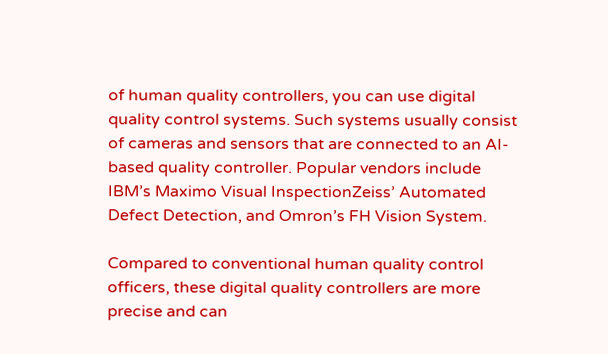of human quality controllers, you can use digital quality control systems. Such systems usually consist of cameras and sensors that are connected to an AI-based quality controller. Popular vendors include IBM’s Maximo Visual InspectionZeiss’ Automated Defect Detection, and Omron’s FH Vision System.

Compared to conventional human quality control officers, these digital quality controllers are more precise and can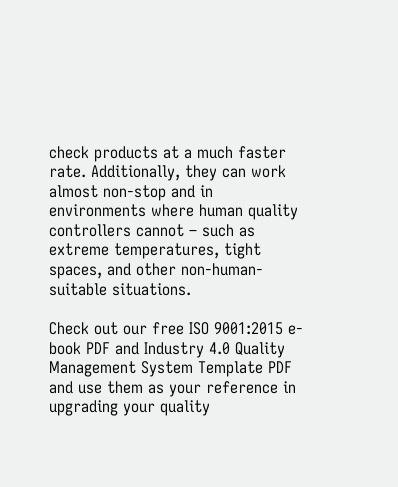check products at a much faster rate. Additionally, they can work almost non-stop and in environments where human quality controllers cannot – such as extreme temperatures, tight spaces, and other non-human-suitable situations.

Check out our free ISO 9001:2015 e-book PDF and Industry 4.0 Quality Management System Template PDF and use them as your reference in upgrading your quality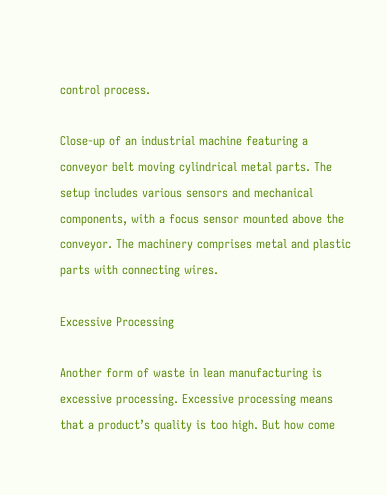control process.

Close-up of an industrial machine featuring a conveyor belt moving cylindrical metal parts. The setup includes various sensors and mechanical components, with a focus sensor mounted above the conveyor. The machinery comprises metal and plastic parts with connecting wires.

Excessive Processing

Another form of waste in lean manufacturing is excessive processing. Excessive processing means that a product’s quality is too high. But how come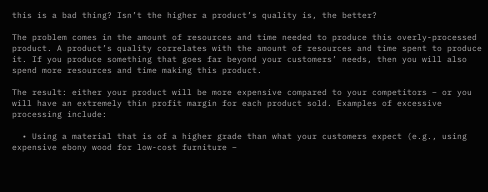this is a bad thing? Isn’t the higher a product’s quality is, the better?

The problem comes in the amount of resources and time needed to produce this overly-processed product. A product’s quality correlates with the amount of resources and time spent to produce it. If you produce something that goes far beyond your customers’ needs, then you will also spend more resources and time making this product.

The result: either your product will be more expensive compared to your competitors – or you will have an extremely thin profit margin for each product sold. Examples of excessive processing include:

  • Using a material that is of a higher grade than what your customers expect (e.g., using expensive ebony wood for low-cost furniture –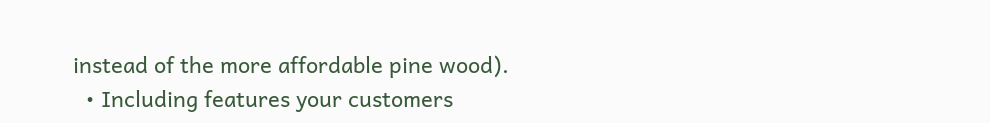instead of the more affordable pine wood).
  • Including features your customers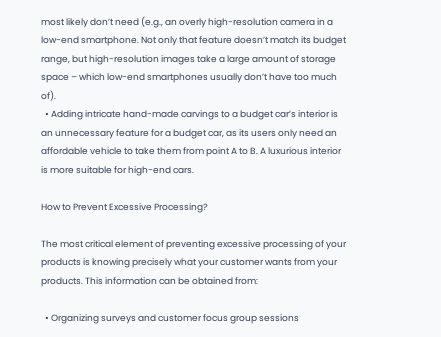most likely don’t need (e.g., an overly high-resolution camera in a low-end smartphone. Not only that feature doesn’t match its budget range, but high-resolution images take a large amount of storage space – which low-end smartphones usually don’t have too much of).
  • Adding intricate hand-made carvings to a budget car’s interior is an unnecessary feature for a budget car, as its users only need an affordable vehicle to take them from point A to B. A luxurious interior is more suitable for high-end cars.

How to Prevent Excessive Processing?

The most critical element of preventing excessive processing of your products is knowing precisely what your customer wants from your products. This information can be obtained from:

  • Organizing surveys and customer focus group sessions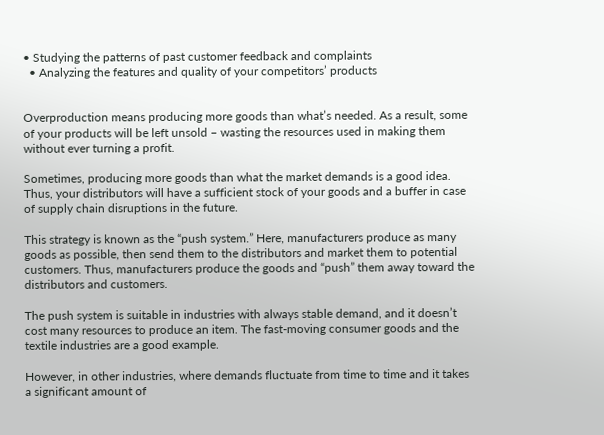• Studying the patterns of past customer feedback and complaints
  • Analyzing the features and quality of your competitors’ products


Overproduction means producing more goods than what’s needed. As a result, some of your products will be left unsold – wasting the resources used in making them without ever turning a profit.

Sometimes, producing more goods than what the market demands is a good idea. Thus, your distributors will have a sufficient stock of your goods and a buffer in case of supply chain disruptions in the future.

This strategy is known as the “push system.” Here, manufacturers produce as many goods as possible, then send them to the distributors and market them to potential customers. Thus, manufacturers produce the goods and “push” them away toward the distributors and customers.

The push system is suitable in industries with always stable demand, and it doesn’t cost many resources to produce an item. The fast-moving consumer goods and the textile industries are a good example.

However, in other industries, where demands fluctuate from time to time and it takes a significant amount of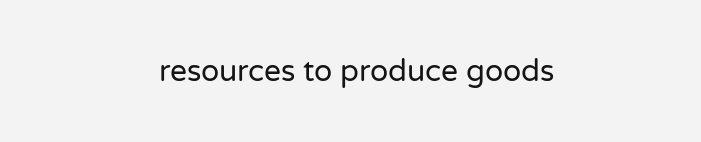resources to produce goods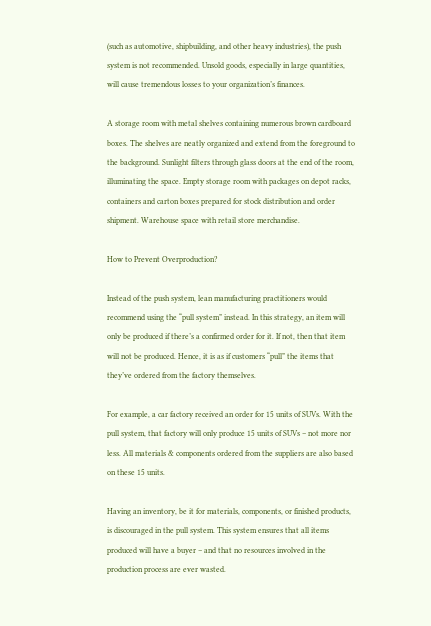(such as automotive, shipbuilding, and other heavy industries), the push system is not recommended. Unsold goods, especially in large quantities, will cause tremendous losses to your organization’s finances.

A storage room with metal shelves containing numerous brown cardboard boxes. The shelves are neatly organized and extend from the foreground to the background. Sunlight filters through glass doors at the end of the room, illuminating the space. Empty storage room with packages on depot racks, containers and carton boxes prepared for stock distribution and order shipment. Warehouse space with retail store merchandise.

How to Prevent Overproduction?

Instead of the push system, lean manufacturing practitioners would recommend using the “pull system” instead. In this strategy, an item will only be produced if there’s a confirmed order for it. If not, then that item will not be produced. Hence, it is as if customers “pull” the items that they’ve ordered from the factory themselves.

For example, a car factory received an order for 15 units of SUVs. With the pull system, that factory will only produce 15 units of SUVs – not more nor less. All materials & components ordered from the suppliers are also based on these 15 units.

Having an inventory, be it for materials, components, or finished products, is discouraged in the pull system. This system ensures that all items produced will have a buyer – and that no resources involved in the production process are ever wasted.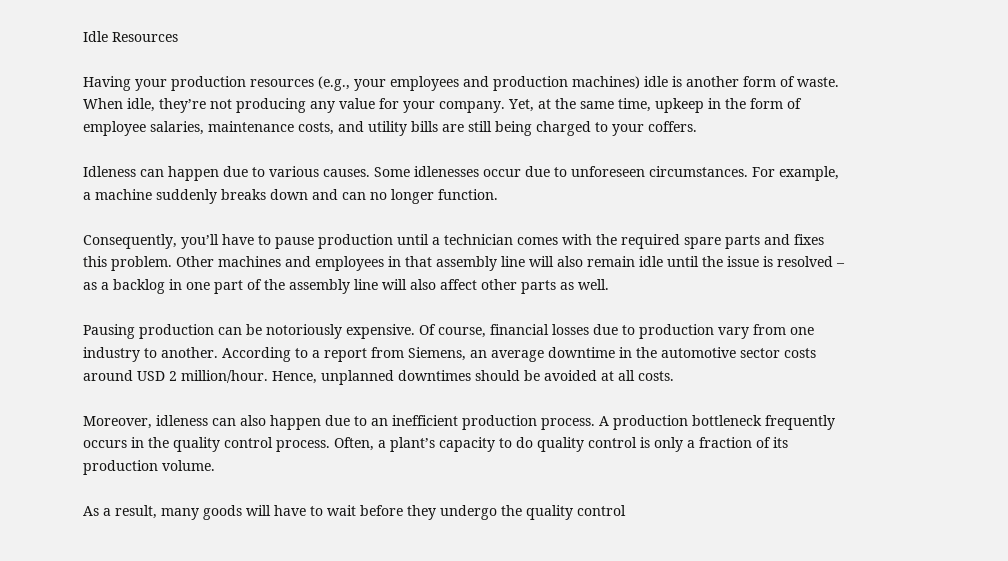Idle Resources

Having your production resources (e.g., your employees and production machines) idle is another form of waste. When idle, they’re not producing any value for your company. Yet, at the same time, upkeep in the form of employee salaries, maintenance costs, and utility bills are still being charged to your coffers.

Idleness can happen due to various causes. Some idlenesses occur due to unforeseen circumstances. For example, a machine suddenly breaks down and can no longer function.

Consequently, you’ll have to pause production until a technician comes with the required spare parts and fixes this problem. Other machines and employees in that assembly line will also remain idle until the issue is resolved – as a backlog in one part of the assembly line will also affect other parts as well.

Pausing production can be notoriously expensive. Of course, financial losses due to production vary from one industry to another. According to a report from Siemens, an average downtime in the automotive sector costs around USD 2 million/hour. Hence, unplanned downtimes should be avoided at all costs.

Moreover, idleness can also happen due to an inefficient production process. A production bottleneck frequently occurs in the quality control process. Often, a plant’s capacity to do quality control is only a fraction of its production volume.

As a result, many goods will have to wait before they undergo the quality control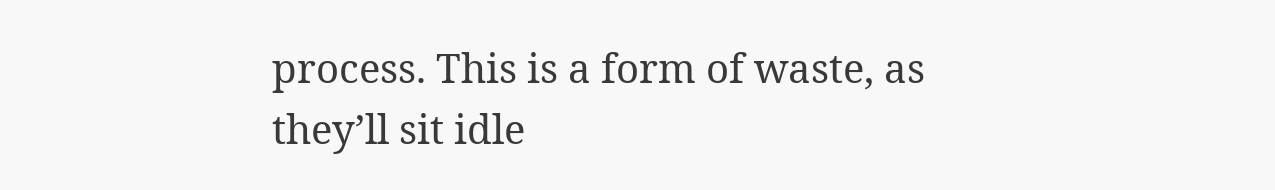process. This is a form of waste, as they’ll sit idle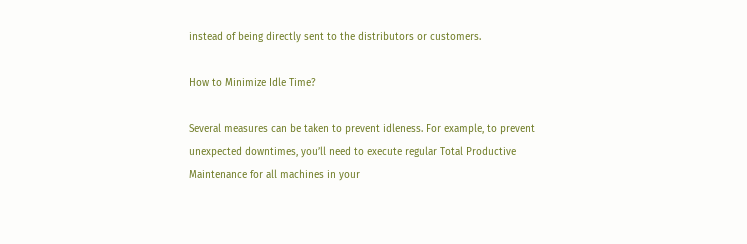instead of being directly sent to the distributors or customers.

How to Minimize Idle Time?

Several measures can be taken to prevent idleness. For example, to prevent unexpected downtimes, you’ll need to execute regular Total Productive Maintenance for all machines in your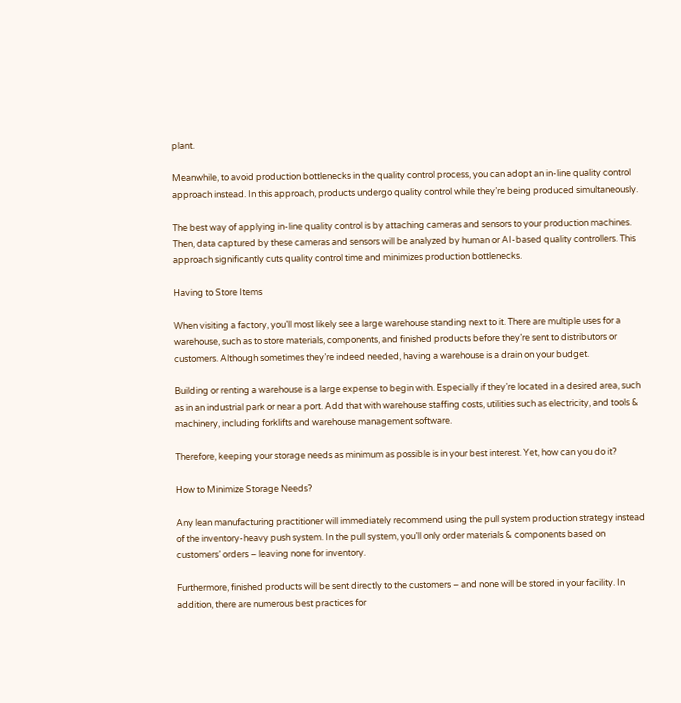plant.

Meanwhile, to avoid production bottlenecks in the quality control process, you can adopt an in-line quality control approach instead. In this approach, products undergo quality control while they’re being produced simultaneously.

The best way of applying in-line quality control is by attaching cameras and sensors to your production machines. Then, data captured by these cameras and sensors will be analyzed by human or AI-based quality controllers. This approach significantly cuts quality control time and minimizes production bottlenecks.

Having to Store Items

When visiting a factory, you’ll most likely see a large warehouse standing next to it. There are multiple uses for a warehouse, such as to store materials, components, and finished products before they’re sent to distributors or customers. Although sometimes they’re indeed needed, having a warehouse is a drain on your budget.

Building or renting a warehouse is a large expense to begin with. Especially if they’re located in a desired area, such as in an industrial park or near a port. Add that with warehouse staffing costs, utilities such as electricity, and tools & machinery, including forklifts and warehouse management software.

Therefore, keeping your storage needs as minimum as possible is in your best interest. Yet, how can you do it?

How to Minimize Storage Needs?

Any lean manufacturing practitioner will immediately recommend using the pull system production strategy instead of the inventory-heavy push system. In the pull system, you’ll only order materials & components based on customers’ orders – leaving none for inventory.

Furthermore, finished products will be sent directly to the customers – and none will be stored in your facility. In addition, there are numerous best practices for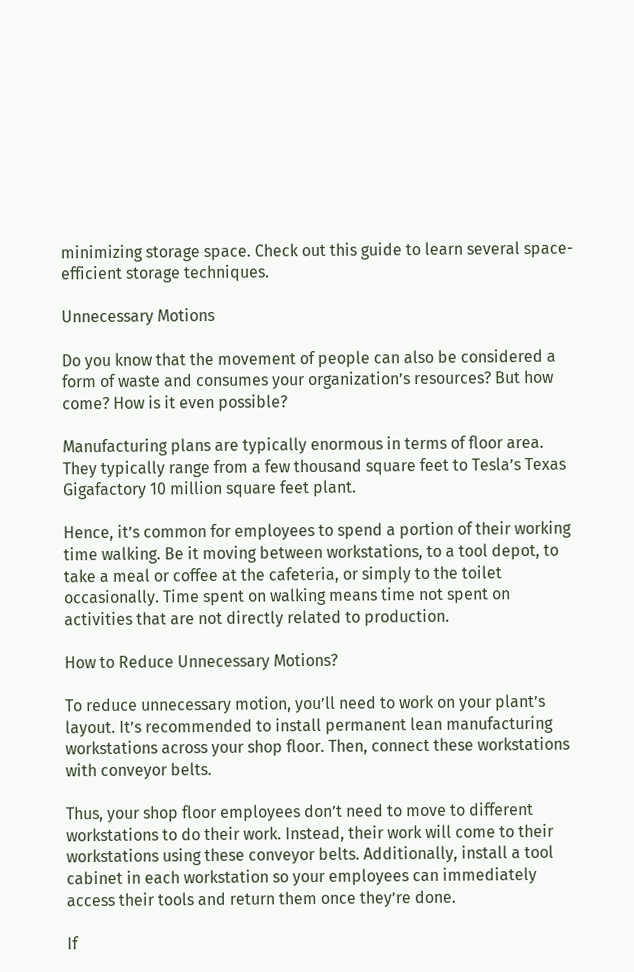minimizing storage space. Check out this guide to learn several space-efficient storage techniques.

Unnecessary Motions

Do you know that the movement of people can also be considered a form of waste and consumes your organization’s resources? But how come? How is it even possible?

Manufacturing plans are typically enormous in terms of floor area. They typically range from a few thousand square feet to Tesla’s Texas Gigafactory 10 million square feet plant.

Hence, it’s common for employees to spend a portion of their working time walking. Be it moving between workstations, to a tool depot, to take a meal or coffee at the cafeteria, or simply to the toilet occasionally. Time spent on walking means time not spent on activities that are not directly related to production.

How to Reduce Unnecessary Motions?

To reduce unnecessary motion, you’ll need to work on your plant’s layout. It’s recommended to install permanent lean manufacturing workstations across your shop floor. Then, connect these workstations with conveyor belts.

Thus, your shop floor employees don’t need to move to different workstations to do their work. Instead, their work will come to their workstations using these conveyor belts. Additionally, install a tool cabinet in each workstation so your employees can immediately access their tools and return them once they’re done.

If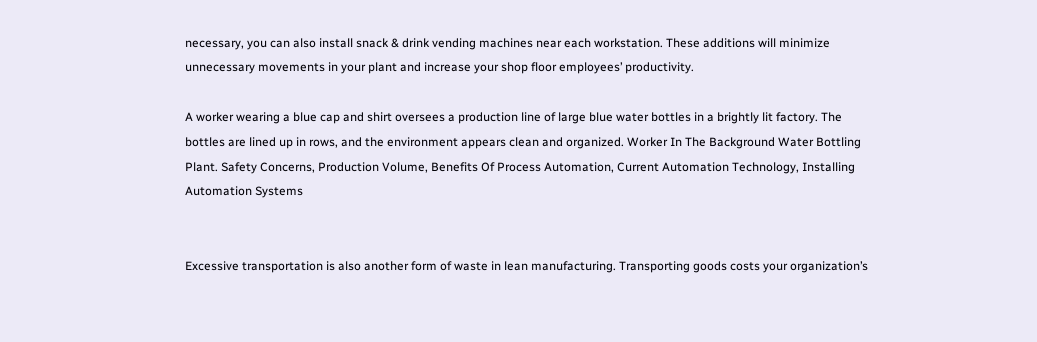necessary, you can also install snack & drink vending machines near each workstation. These additions will minimize unnecessary movements in your plant and increase your shop floor employees’ productivity.

A worker wearing a blue cap and shirt oversees a production line of large blue water bottles in a brightly lit factory. The bottles are lined up in rows, and the environment appears clean and organized. Worker In The Background Water Bottling Plant. Safety Concerns, Production Volume, Benefits Of Process Automation, Current Automation Technology, Installing Automation Systems


Excessive transportation is also another form of waste in lean manufacturing. Transporting goods costs your organization’s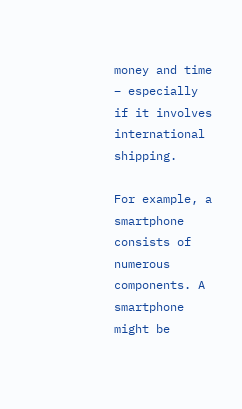money and time – especially if it involves international shipping.

For example, a smartphone consists of numerous components. A smartphone might be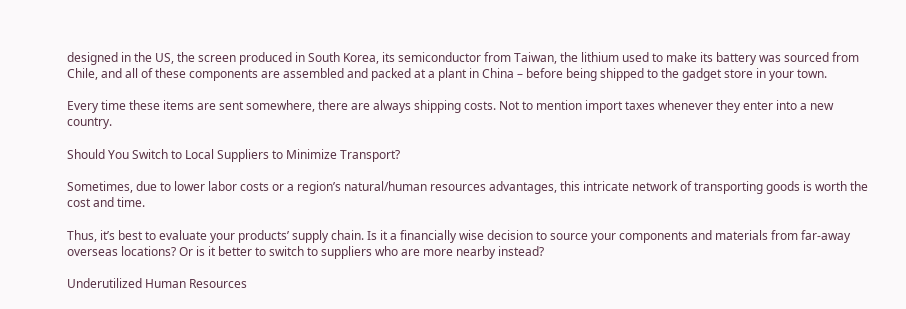designed in the US, the screen produced in South Korea, its semiconductor from Taiwan, the lithium used to make its battery was sourced from Chile, and all of these components are assembled and packed at a plant in China – before being shipped to the gadget store in your town.

Every time these items are sent somewhere, there are always shipping costs. Not to mention import taxes whenever they enter into a new country.

Should You Switch to Local Suppliers to Minimize Transport?

Sometimes, due to lower labor costs or a region’s natural/human resources advantages, this intricate network of transporting goods is worth the cost and time.

Thus, it’s best to evaluate your products’ supply chain. Is it a financially wise decision to source your components and materials from far-away overseas locations? Or is it better to switch to suppliers who are more nearby instead?

Underutilized Human Resources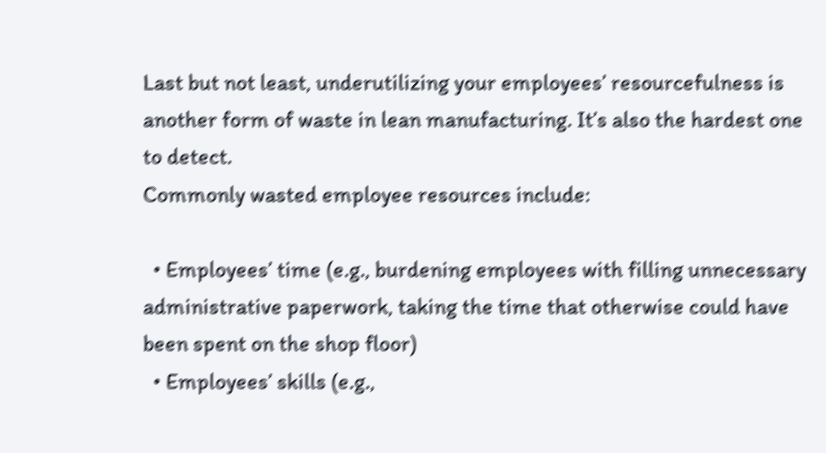Last but not least, underutilizing your employees’ resourcefulness is another form of waste in lean manufacturing. It’s also the hardest one to detect.
Commonly wasted employee resources include:

  • Employees’ time (e.g., burdening employees with filling unnecessary administrative paperwork, taking the time that otherwise could have been spent on the shop floor)
  • Employees’ skills (e.g.,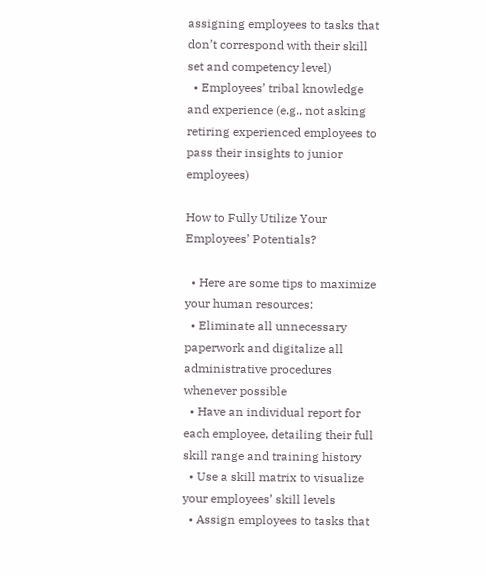assigning employees to tasks that don’t correspond with their skill set and competency level)
  • Employees’ tribal knowledge and experience (e.g., not asking retiring experienced employees to pass their insights to junior employees)

How to Fully Utilize Your Employees’ Potentials?

  • Here are some tips to maximize your human resources:
  • Eliminate all unnecessary paperwork and digitalize all administrative procedures whenever possible
  • Have an individual report for each employee, detailing their full skill range and training history
  • Use a skill matrix to visualize your employees’ skill levels
  • Assign employees to tasks that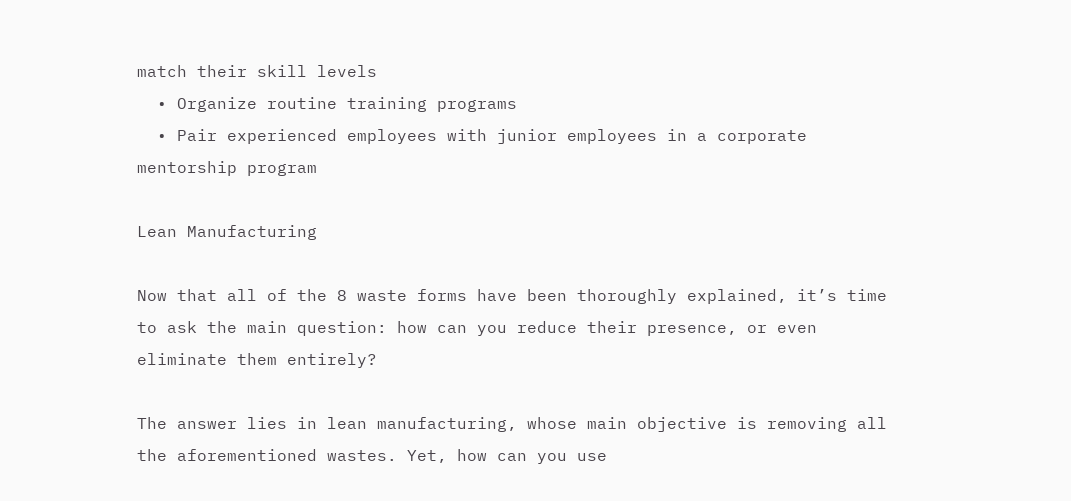match their skill levels
  • Organize routine training programs
  • Pair experienced employees with junior employees in a corporate mentorship program

Lean Manufacturing

Now that all of the 8 waste forms have been thoroughly explained, it’s time to ask the main question: how can you reduce their presence, or even eliminate them entirely?

The answer lies in lean manufacturing, whose main objective is removing all the aforementioned wastes. Yet, how can you use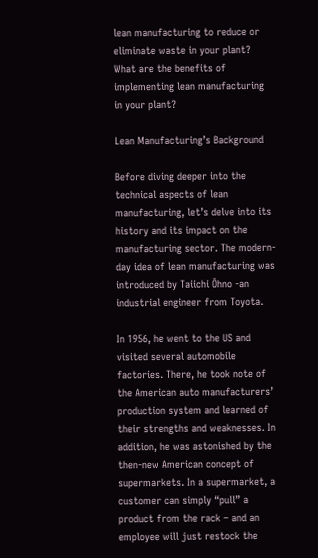lean manufacturing to reduce or eliminate waste in your plant? What are the benefits of implementing lean manufacturing in your plant?

Lean Manufacturing’s Background

Before diving deeper into the technical aspects of lean manufacturing, let’s delve into its history and its impact on the manufacturing sector. The modern-day idea of lean manufacturing was introduced by Taiichi Ōhno -an industrial engineer from Toyota.

In 1956, he went to the US and visited several automobile factories. There, he took note of the American auto manufacturers’ production system and learned of their strengths and weaknesses. In addition, he was astonished by the then-new American concept of supermarkets. In a supermarket, a customer can simply “pull” a product from the rack – and an employee will just restock the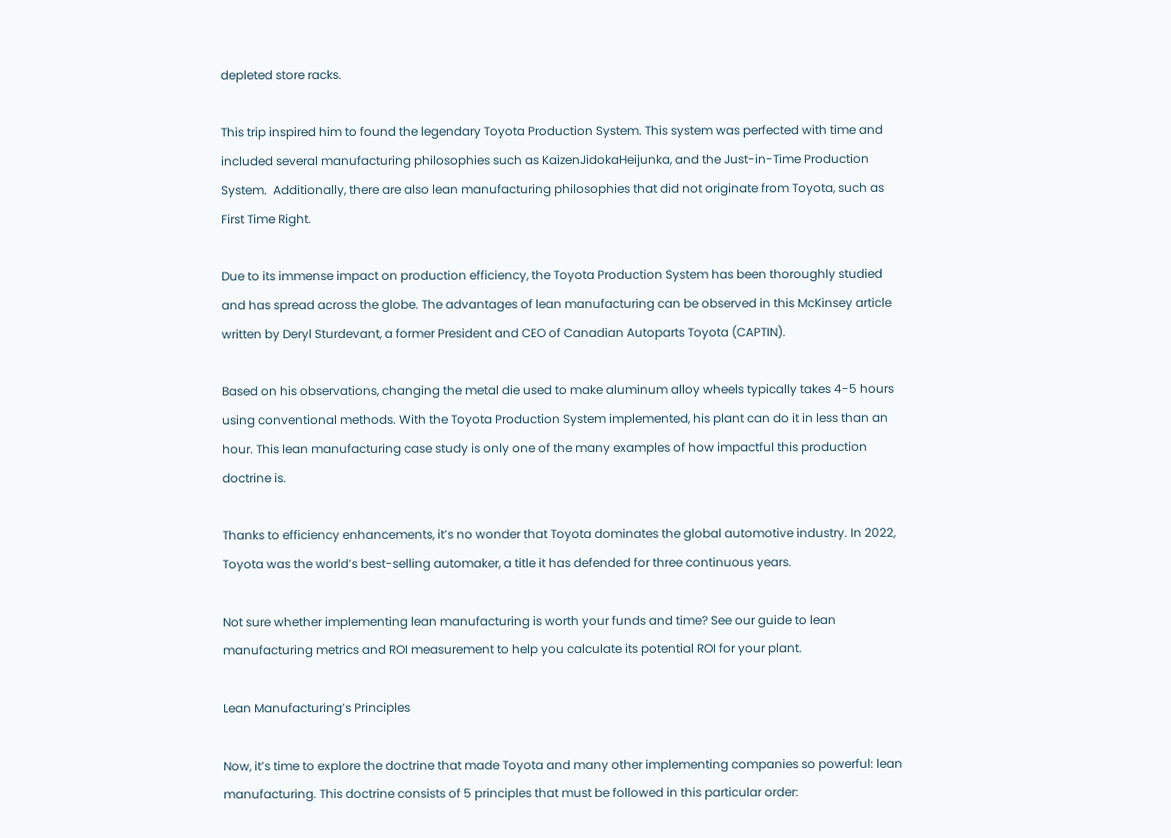depleted store racks.

This trip inspired him to found the legendary Toyota Production System. This system was perfected with time and included several manufacturing philosophies such as KaizenJidokaHeijunka, and the Just-in-Time Production System.  Additionally, there are also lean manufacturing philosophies that did not originate from Toyota, such as First Time Right.

Due to its immense impact on production efficiency, the Toyota Production System has been thoroughly studied and has spread across the globe. The advantages of lean manufacturing can be observed in this McKinsey article written by Deryl Sturdevant, a former President and CEO of Canadian Autoparts Toyota (CAPTIN).

Based on his observations, changing the metal die used to make aluminum alloy wheels typically takes 4-5 hours using conventional methods. With the Toyota Production System implemented, his plant can do it in less than an hour. This lean manufacturing case study is only one of the many examples of how impactful this production doctrine is.

Thanks to efficiency enhancements, it’s no wonder that Toyota dominates the global automotive industry. In 2022, Toyota was the world’s best-selling automaker, a title it has defended for three continuous years.

Not sure whether implementing lean manufacturing is worth your funds and time? See our guide to lean manufacturing metrics and ROI measurement to help you calculate its potential ROI for your plant.

Lean Manufacturing’s Principles

Now, it’s time to explore the doctrine that made Toyota and many other implementing companies so powerful: lean manufacturing. This doctrine consists of 5 principles that must be followed in this particular order: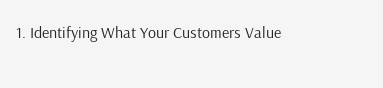1. Identifying What Your Customers Value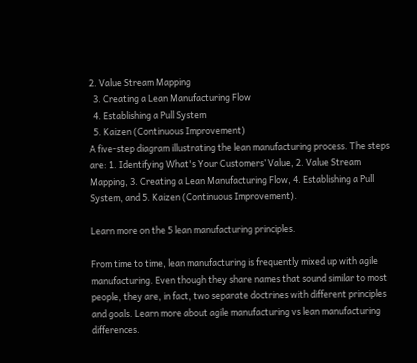2. Value Stream Mapping
  3. Creating a Lean Manufacturing Flow
  4. Establishing a Pull System
  5. Kaizen (Continuous Improvement)
A five-step diagram illustrating the lean manufacturing process. The steps are: 1. Identifying What's Your Customers’ Value, 2. Value Stream Mapping, 3. Creating a Lean Manufacturing Flow, 4. Establishing a Pull System, and 5. Kaizen (Continuous Improvement).

Learn more on the 5 lean manufacturing principles.

From time to time, lean manufacturing is frequently mixed up with agile manufacturing. Even though they share names that sound similar to most people, they are, in fact, two separate doctrines with different principles and goals. Learn more about agile manufacturing vs lean manufacturing differences.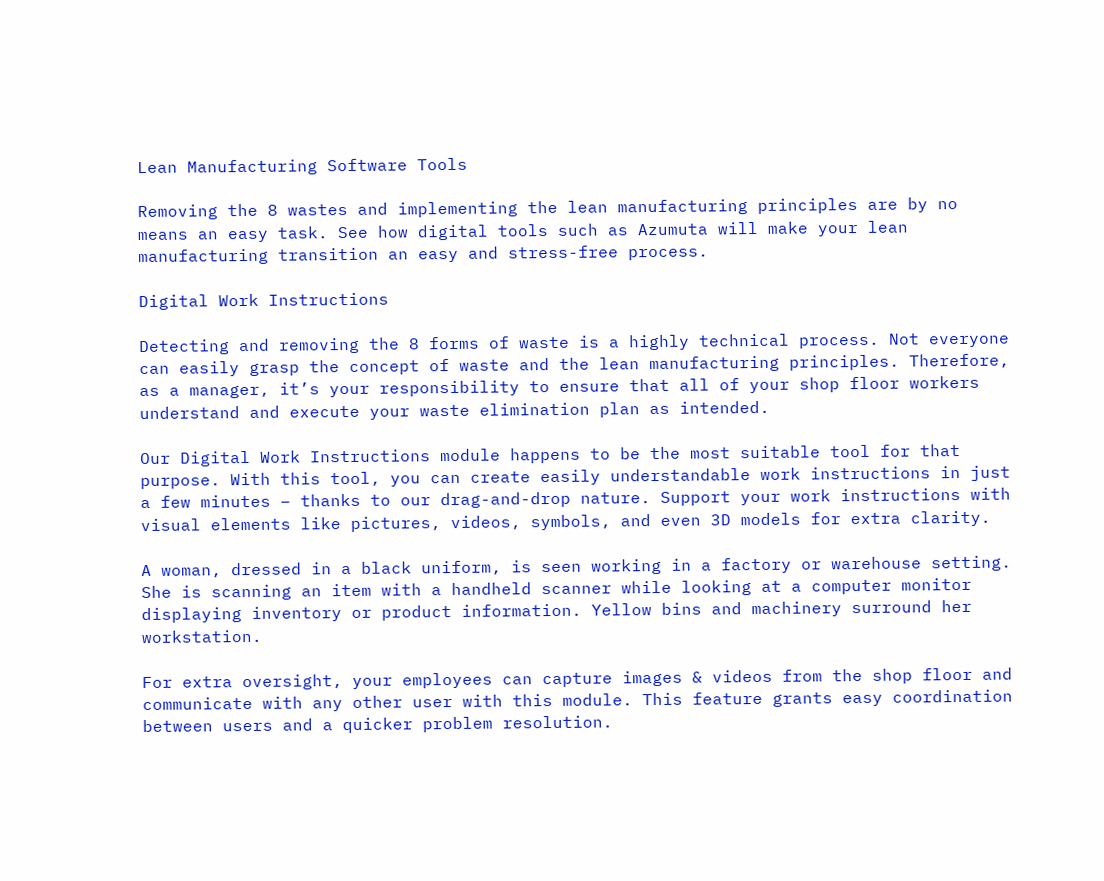Lean Manufacturing Software Tools

Removing the 8 wastes and implementing the lean manufacturing principles are by no means an easy task. See how digital tools such as Azumuta will make your lean manufacturing transition an easy and stress-free process.

Digital Work Instructions

Detecting and removing the 8 forms of waste is a highly technical process. Not everyone can easily grasp the concept of waste and the lean manufacturing principles. Therefore, as a manager, it’s your responsibility to ensure that all of your shop floor workers understand and execute your waste elimination plan as intended.

Our Digital Work Instructions module happens to be the most suitable tool for that purpose. With this tool, you can create easily understandable work instructions in just a few minutes – thanks to our drag-and-drop nature. Support your work instructions with visual elements like pictures, videos, symbols, and even 3D models for extra clarity.

A woman, dressed in a black uniform, is seen working in a factory or warehouse setting. She is scanning an item with a handheld scanner while looking at a computer monitor displaying inventory or product information. Yellow bins and machinery surround her workstation.

For extra oversight, your employees can capture images & videos from the shop floor and communicate with any other user with this module. This feature grants easy coordination between users and a quicker problem resolution.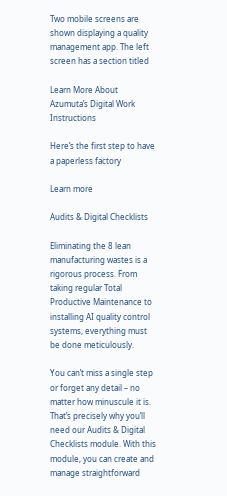Two mobile screens are shown displaying a quality management app. The left screen has a section titled

Learn More About Azumuta’s Digital Work Instructions

Here’s the first step to have a paperless factory

Learn more

Audits & Digital Checklists

Eliminating the 8 lean manufacturing wastes is a rigorous process. From taking regular Total Productive Maintenance to installing AI quality control systems, everything must be done meticulously.

You can’t miss a single step or forget any detail – no matter how minuscule it is. That’s precisely why you’ll need our Audits & Digital Checklists module. With this module, you can create and manage straightforward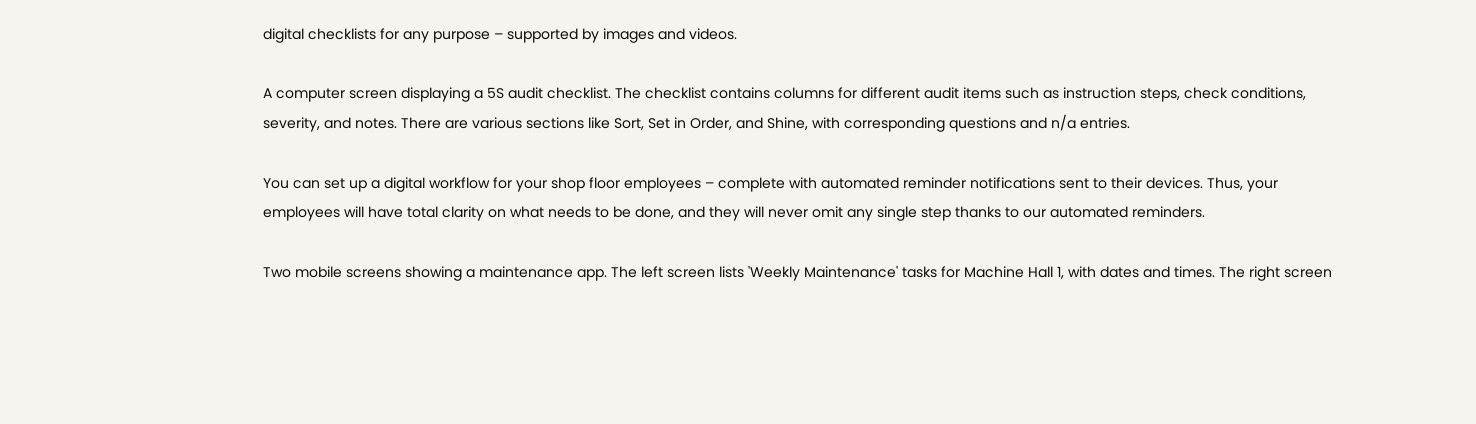digital checklists for any purpose – supported by images and videos.

A computer screen displaying a 5S audit checklist. The checklist contains columns for different audit items such as instruction steps, check conditions, severity, and notes. There are various sections like Sort, Set in Order, and Shine, with corresponding questions and n/a entries.

You can set up a digital workflow for your shop floor employees – complete with automated reminder notifications sent to their devices. Thus, your employees will have total clarity on what needs to be done, and they will never omit any single step thanks to our automated reminders.

Two mobile screens showing a maintenance app. The left screen lists 'Weekly Maintenance' tasks for Machine Hall 1, with dates and times. The right screen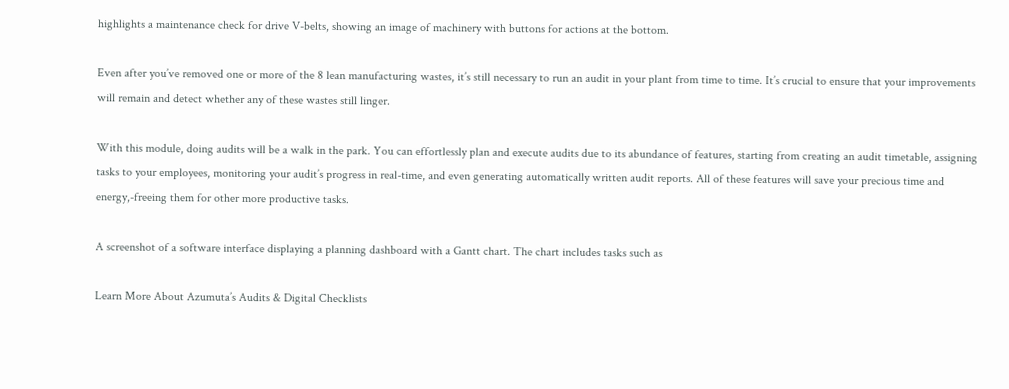highlights a maintenance check for drive V-belts, showing an image of machinery with buttons for actions at the bottom.

Even after you’ve removed one or more of the 8 lean manufacturing wastes, it’s still necessary to run an audit in your plant from time to time. It’s crucial to ensure that your improvements will remain and detect whether any of these wastes still linger.

With this module, doing audits will be a walk in the park. You can effortlessly plan and execute audits due to its abundance of features, starting from creating an audit timetable, assigning tasks to your employees, monitoring your audit’s progress in real-time, and even generating automatically written audit reports. All of these features will save your precious time and energy,-freeing them for other more productive tasks.

A screenshot of a software interface displaying a planning dashboard with a Gantt chart. The chart includes tasks such as

Learn More About Azumuta’s Audits & Digital Checklists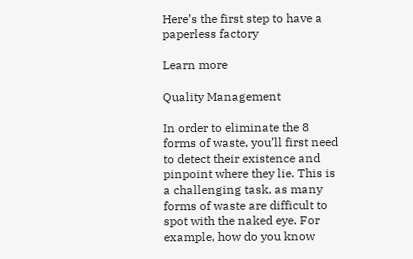Here’s the first step to have a paperless factory

Learn more

Quality Management

In order to eliminate the 8 forms of waste, you’ll first need to detect their existence and pinpoint where they lie. This is a challenging task, as many forms of waste are difficult to spot with the naked eye. For example, how do you know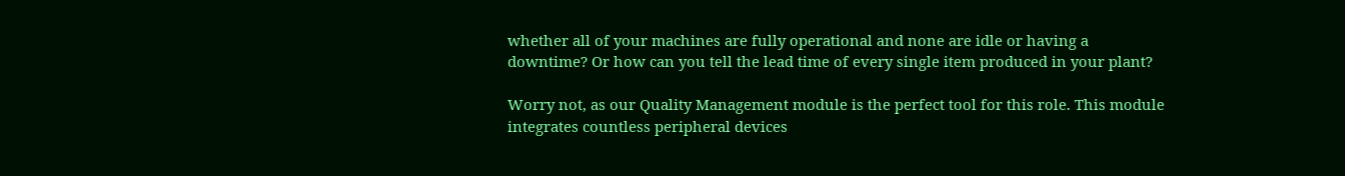whether all of your machines are fully operational and none are idle or having a downtime? Or how can you tell the lead time of every single item produced in your plant?

Worry not, as our Quality Management module is the perfect tool for this role. This module integrates countless peripheral devices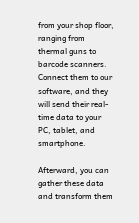from your shop floor, ranging from thermal guns to barcode scanners. Connect them to our software, and they will send their real-time data to your PC, tablet, and smartphone.

Afterward, you can gather these data and transform them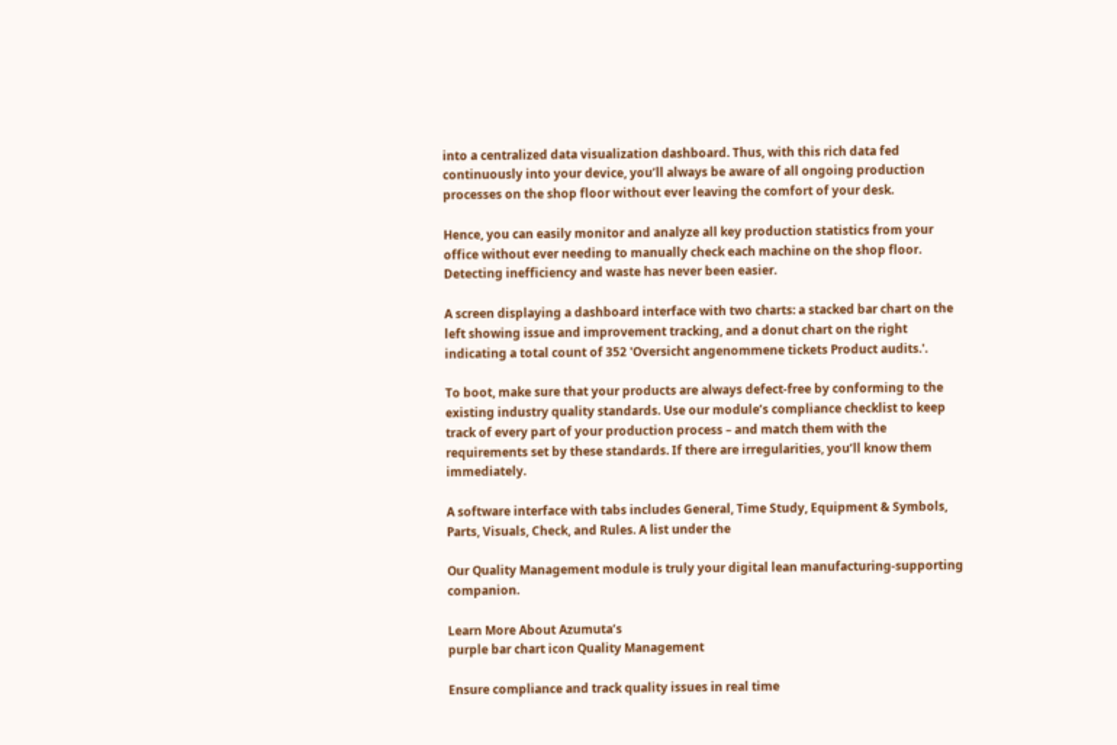into a centralized data visualization dashboard. Thus, with this rich data fed continuously into your device, you’ll always be aware of all ongoing production processes on the shop floor without ever leaving the comfort of your desk.

Hence, you can easily monitor and analyze all key production statistics from your office without ever needing to manually check each machine on the shop floor. Detecting inefficiency and waste has never been easier.

A screen displaying a dashboard interface with two charts: a stacked bar chart on the left showing issue and improvement tracking, and a donut chart on the right indicating a total count of 352 'Oversicht angenommene tickets Product audits.'.

To boot, make sure that your products are always defect-free by conforming to the existing industry quality standards. Use our module’s compliance checklist to keep track of every part of your production process – and match them with the requirements set by these standards. If there are irregularities, you’ll know them immediately.

A software interface with tabs includes General, Time Study, Equipment & Symbols, Parts, Visuals, Check, and Rules. A list under the

Our Quality Management module is truly your digital lean manufacturing-supporting companion.

Learn More About Azumuta’s
purple bar chart icon Quality Management

Ensure compliance and track quality issues in real time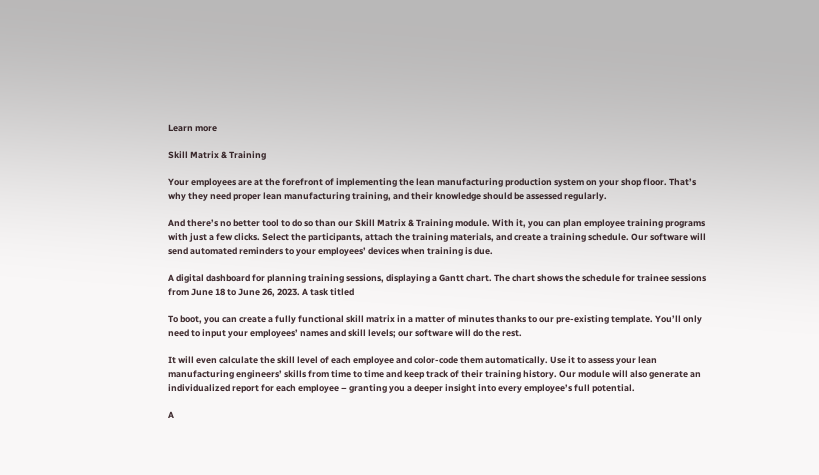Learn more

Skill Matrix & Training

Your employees are at the forefront of implementing the lean manufacturing production system on your shop floor. That’s why they need proper lean manufacturing training, and their knowledge should be assessed regularly.

And there’s no better tool to do so than our Skill Matrix & Training module. With it, you can plan employee training programs with just a few clicks. Select the participants, attach the training materials, and create a training schedule. Our software will send automated reminders to your employees’ devices when training is due.

A digital dashboard for planning training sessions, displaying a Gantt chart. The chart shows the schedule for trainee sessions from June 18 to June 26, 2023. A task titled

To boot, you can create a fully functional skill matrix in a matter of minutes thanks to our pre-existing template. You’ll only need to input your employees’ names and skill levels; our software will do the rest.

It will even calculate the skill level of each employee and color-code them automatically. Use it to assess your lean manufacturing engineers’ skills from time to time and keep track of their training history. Our module will also generate an individualized report for each employee – granting you a deeper insight into every employee’s full potential.

A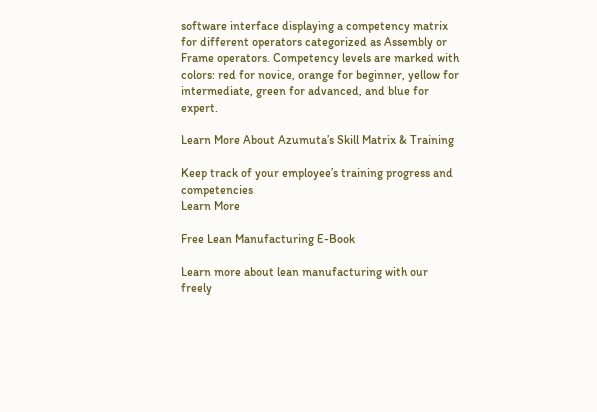software interface displaying a competency matrix for different operators categorized as Assembly or Frame operators. Competency levels are marked with colors: red for novice, orange for beginner, yellow for intermediate, green for advanced, and blue for expert.

Learn More About Azumuta’s Skill Matrix & Training

Keep track of your employee’s training progress and competencies
Learn More

Free Lean Manufacturing E-Book

Learn more about lean manufacturing with our freely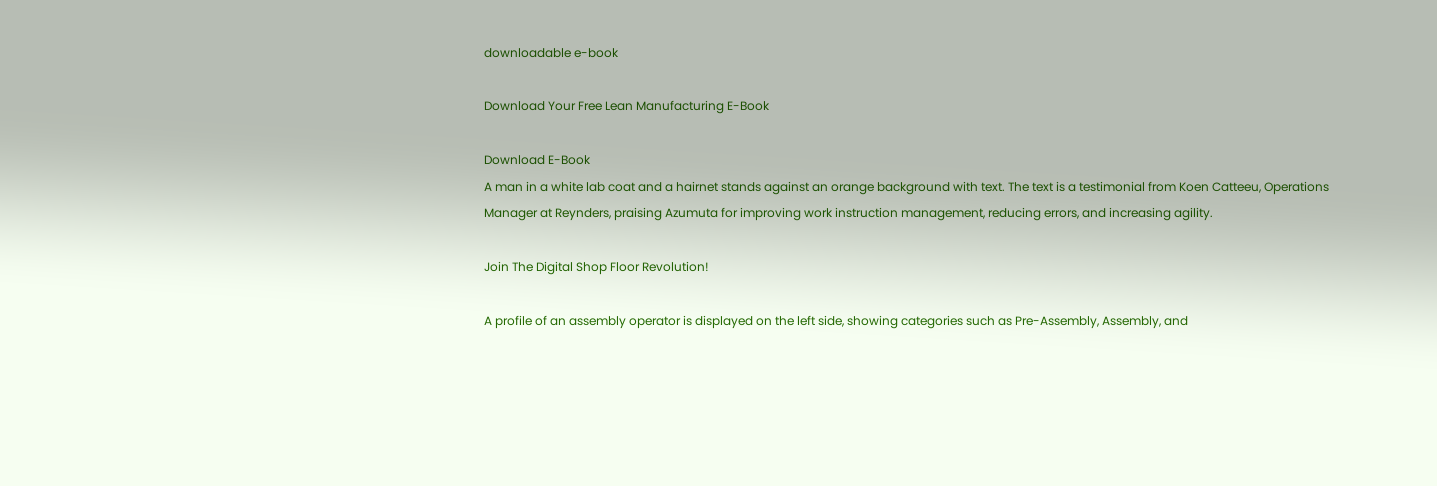downloadable e-book

Download Your Free Lean Manufacturing E-Book

Download E-Book
A man in a white lab coat and a hairnet stands against an orange background with text. The text is a testimonial from Koen Catteeu, Operations Manager at Reynders, praising Azumuta for improving work instruction management, reducing errors, and increasing agility.

Join The Digital Shop Floor Revolution!

A profile of an assembly operator is displayed on the left side, showing categories such as Pre-Assembly, Assembly, and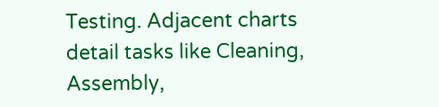Testing. Adjacent charts detail tasks like Cleaning, Assembly,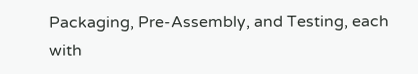Packaging, Pre-Assembly, and Testing, each with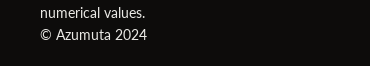numerical values.
© Azumuta 2024